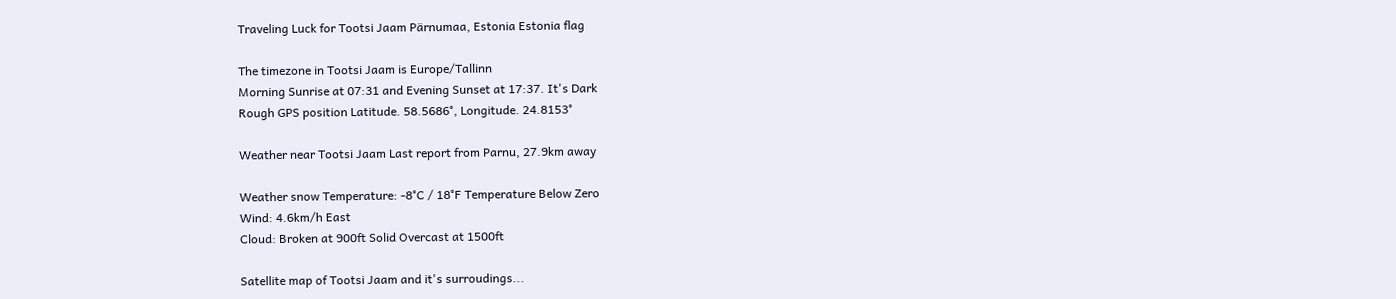Traveling Luck for Tootsi Jaam Pärnumaa, Estonia Estonia flag

The timezone in Tootsi Jaam is Europe/Tallinn
Morning Sunrise at 07:31 and Evening Sunset at 17:37. It's Dark
Rough GPS position Latitude. 58.5686°, Longitude. 24.8153°

Weather near Tootsi Jaam Last report from Parnu, 27.9km away

Weather snow Temperature: -8°C / 18°F Temperature Below Zero
Wind: 4.6km/h East
Cloud: Broken at 900ft Solid Overcast at 1500ft

Satellite map of Tootsi Jaam and it's surroudings...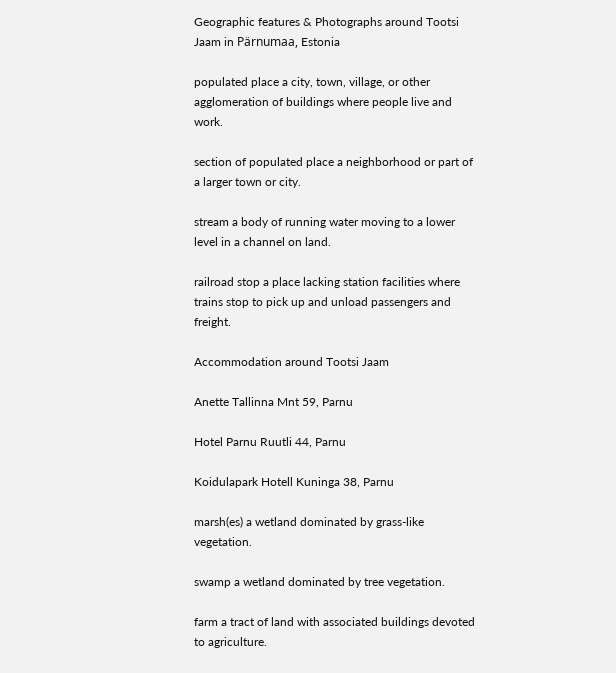Geographic features & Photographs around Tootsi Jaam in Pärnumaa, Estonia

populated place a city, town, village, or other agglomeration of buildings where people live and work.

section of populated place a neighborhood or part of a larger town or city.

stream a body of running water moving to a lower level in a channel on land.

railroad stop a place lacking station facilities where trains stop to pick up and unload passengers and freight.

Accommodation around Tootsi Jaam

Anette Tallinna Mnt 59, Parnu

Hotel Parnu Ruutli 44, Parnu

Koidulapark Hotell Kuninga 38, Parnu

marsh(es) a wetland dominated by grass-like vegetation.

swamp a wetland dominated by tree vegetation.

farm a tract of land with associated buildings devoted to agriculture.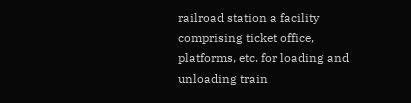railroad station a facility comprising ticket office, platforms, etc. for loading and unloading train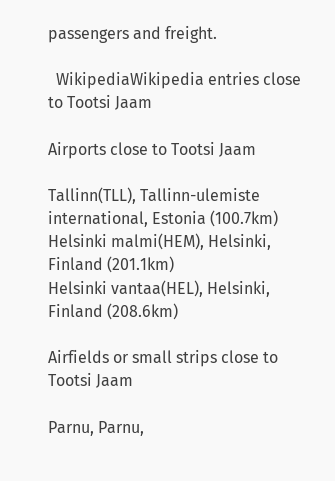passengers and freight.

  WikipediaWikipedia entries close to Tootsi Jaam

Airports close to Tootsi Jaam

Tallinn(TLL), Tallinn-ulemiste international, Estonia (100.7km)
Helsinki malmi(HEM), Helsinki, Finland (201.1km)
Helsinki vantaa(HEL), Helsinki, Finland (208.6km)

Airfields or small strips close to Tootsi Jaam

Parnu, Parnu,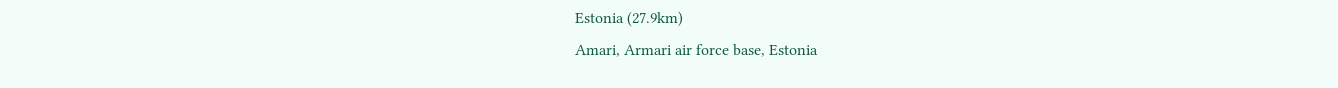Estonia (27.9km)
Amari, Armari air force base, Estonia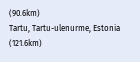(90.6km)
Tartu, Tartu-ulenurme, Estonia (121.6km)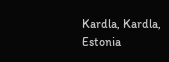Kardla, Kardla, Estonia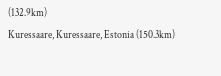(132.9km)
Kuressaare, Kuressaare, Estonia (150.3km)